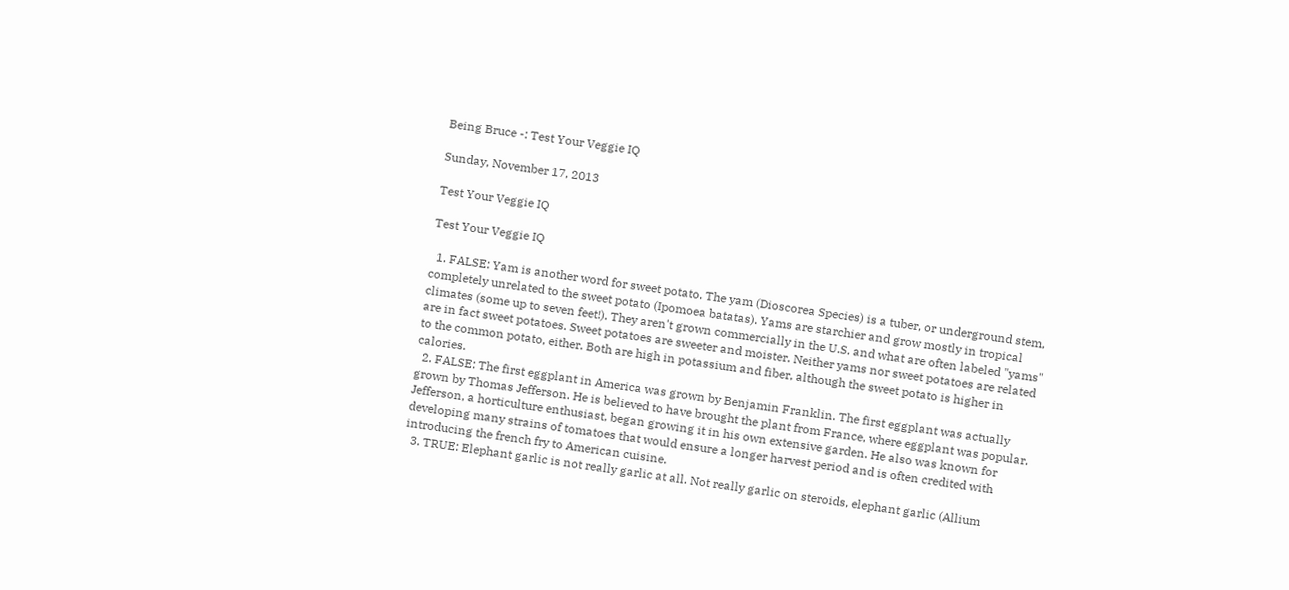Being Bruce -: Test Your Veggie IQ

Sunday, November 17, 2013

Test Your Veggie IQ

Test Your Veggie IQ

  1. FALSE: Yam is another word for sweet potato. The yam (Dioscorea Species) is a tuber, or underground stem, completely unrelated to the sweet potato (Ipomoea batatas). Yams are starchier and grow mostly in tropical climates (some up to seven feet!). They aren't grown commercially in the U.S. and what are often labeled "yams" are in fact sweet potatoes. Sweet potatoes are sweeter and moister. Neither yams nor sweet potatoes are related to the common potato, either. Both are high in potassium and fiber, although the sweet potato is higher in calories.
  2. FALSE: The first eggplant in America was grown by Benjamin Franklin. The first eggplant was actually grown by Thomas Jefferson. He is believed to have brought the plant from France, where eggplant was popular. Jefferson, a horticulture enthusiast, began growing it in his own extensive garden. He also was known for developing many strains of tomatoes that would ensure a longer harvest period and is often credited with introducing the french fry to American cuisine.
  3. TRUE: Elephant garlic is not really garlic at all. Not really garlic on steroids, elephant garlic (Allium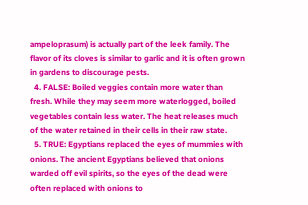ampeloprasum) is actually part of the leek family. The flavor of its cloves is similar to garlic and it is often grown in gardens to discourage pests.
  4. FALSE: Boiled veggies contain more water than fresh. While they may seem more waterlogged, boiled vegetables contain less water. The heat releases much of the water retained in their cells in their raw state.
  5. TRUE: Egyptians replaced the eyes of mummies with onions. The ancient Egyptians believed that onions warded off evil spirits, so the eyes of the dead were often replaced with onions to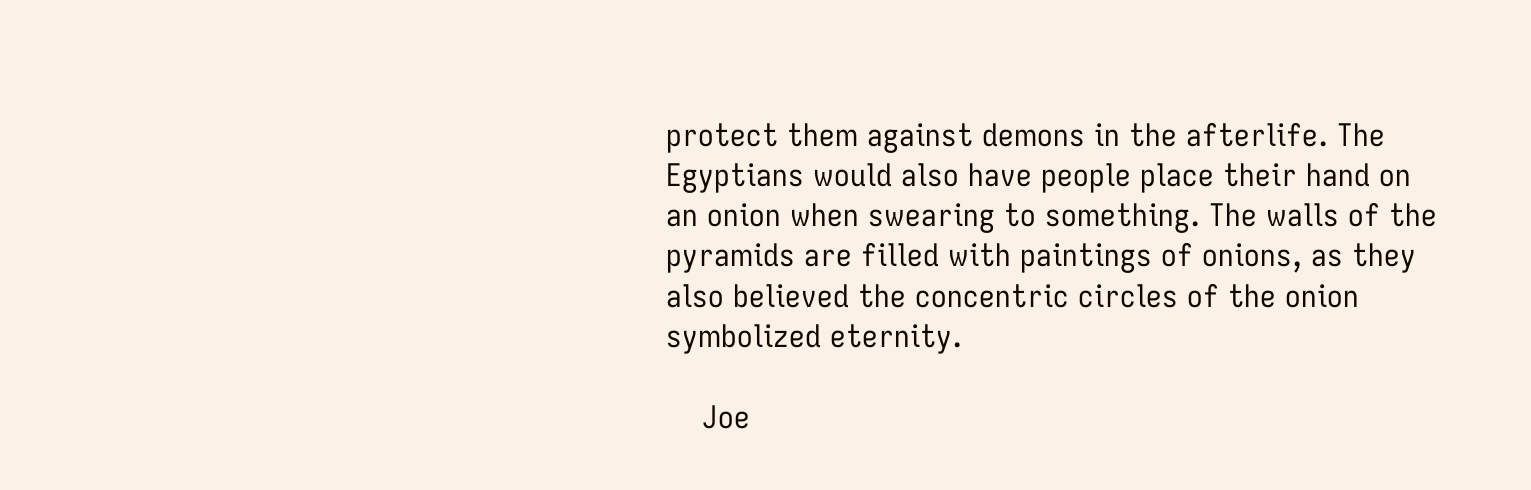protect them against demons in the afterlife. The Egyptians would also have people place their hand on an onion when swearing to something. The walls of the pyramids are filled with paintings of onions, as they also believed the concentric circles of the onion symbolized eternity.

    Joe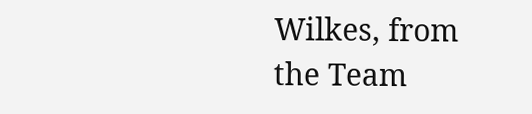Wilkes, from the Team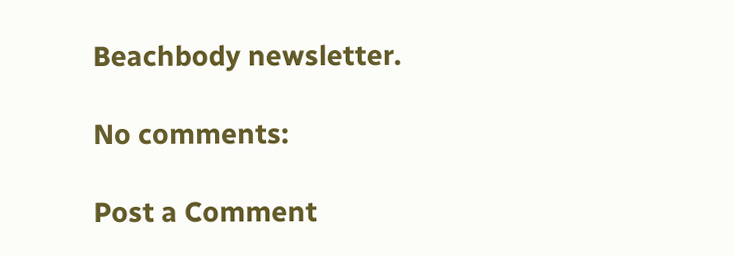Beachbody newsletter.

No comments:

Post a Comment